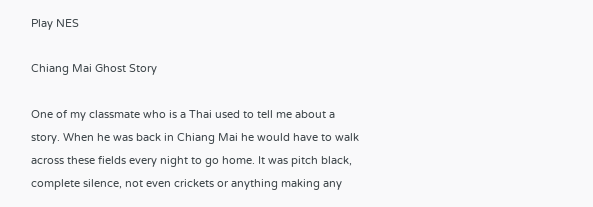Play NES

Chiang Mai Ghost Story

One of my classmate who is a Thai used to tell me about a story. When he was back in Chiang Mai he would have to walk across these fields every night to go home. It was pitch black, complete silence, not even crickets or anything making any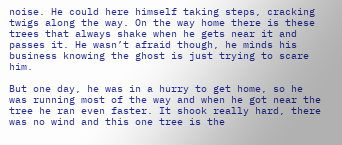noise. He could here himself taking steps, cracking twigs along the way. On the way home there is these trees that always shake when he gets near it and passes it. He wasn’t afraid though, he minds his business knowing the ghost is just trying to scare him.

But one day, he was in a hurry to get home, so he was running most of the way and when he got near the tree he ran even faster. It shook really hard, there was no wind and this one tree is the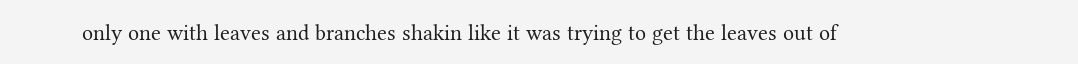only one with leaves and branches shakin like it was trying to get the leaves out of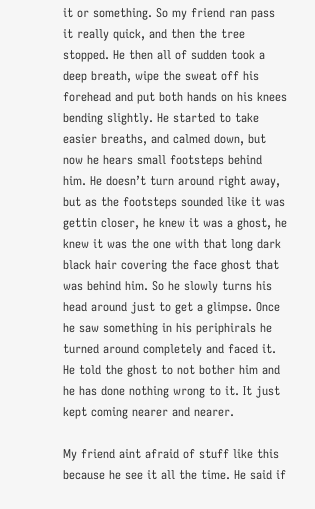it or something. So my friend ran pass it really quick, and then the tree stopped. He then all of sudden took a deep breath, wipe the sweat off his forehead and put both hands on his knees bending slightly. He started to take easier breaths, and calmed down, but now he hears small footsteps behind him. He doesn’t turn around right away, but as the footsteps sounded like it was gettin closer, he knew it was a ghost, he knew it was the one with that long dark black hair covering the face ghost that was behind him. So he slowly turns his head around just to get a glimpse. Once he saw something in his periphirals he turned around completely and faced it. He told the ghost to not bother him and he has done nothing wrong to it. It just kept coming nearer and nearer.

My friend aint afraid of stuff like this because he see it all the time. He said if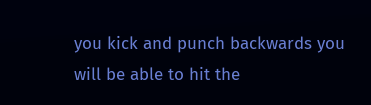you kick and punch backwards you will be able to hit the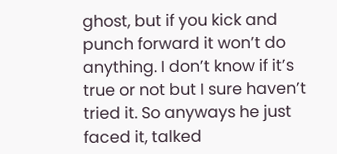ghost, but if you kick and punch forward it won’t do anything. I don’t know if it’s true or not but I sure haven’t tried it. So anyways he just faced it, talked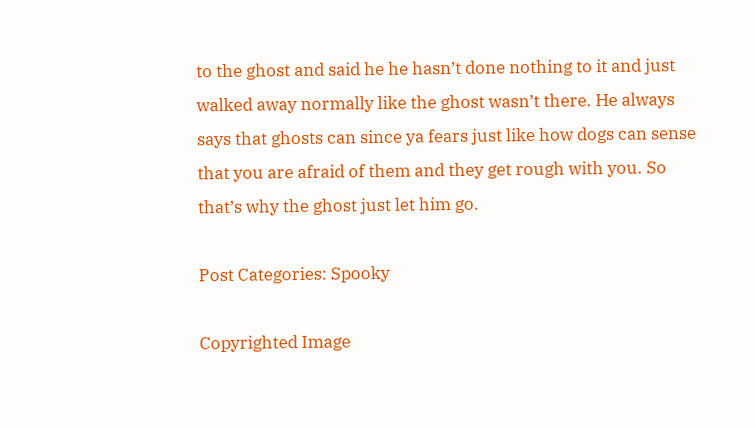to the ghost and said he he hasn’t done nothing to it and just walked away normally like the ghost wasn’t there. He always says that ghosts can since ya fears just like how dogs can sense that you are afraid of them and they get rough with you. So that’s why the ghost just let him go.

Post Categories: Spooky

Copyrighted Image